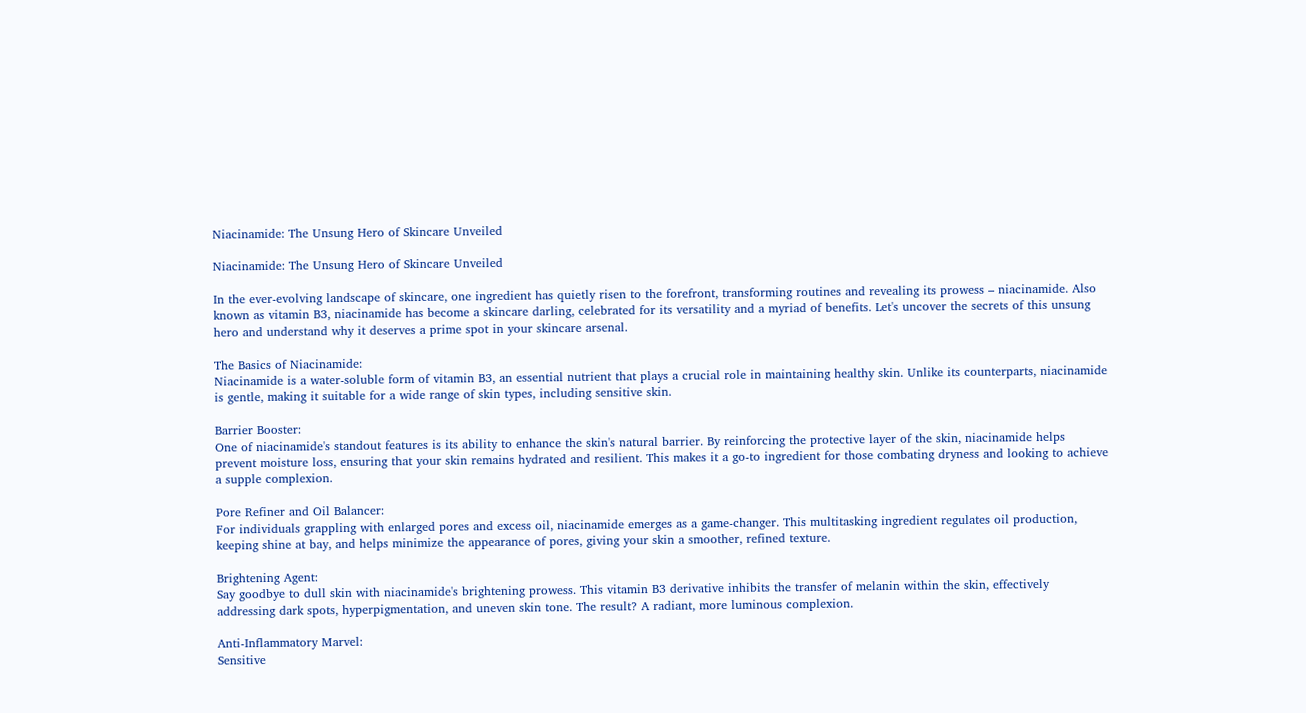Niacinamide: The Unsung Hero of Skincare Unveiled

Niacinamide: The Unsung Hero of Skincare Unveiled

In the ever-evolving landscape of skincare, one ingredient has quietly risen to the forefront, transforming routines and revealing its prowess – niacinamide. Also known as vitamin B3, niacinamide has become a skincare darling, celebrated for its versatility and a myriad of benefits. Let's uncover the secrets of this unsung hero and understand why it deserves a prime spot in your skincare arsenal.

The Basics of Niacinamide:
Niacinamide is a water-soluble form of vitamin B3, an essential nutrient that plays a crucial role in maintaining healthy skin. Unlike its counterparts, niacinamide is gentle, making it suitable for a wide range of skin types, including sensitive skin.

Barrier Booster:
One of niacinamide's standout features is its ability to enhance the skin's natural barrier. By reinforcing the protective layer of the skin, niacinamide helps prevent moisture loss, ensuring that your skin remains hydrated and resilient. This makes it a go-to ingredient for those combating dryness and looking to achieve a supple complexion.

Pore Refiner and Oil Balancer:
For individuals grappling with enlarged pores and excess oil, niacinamide emerges as a game-changer. This multitasking ingredient regulates oil production, keeping shine at bay, and helps minimize the appearance of pores, giving your skin a smoother, refined texture.

Brightening Agent:
Say goodbye to dull skin with niacinamide's brightening prowess. This vitamin B3 derivative inhibits the transfer of melanin within the skin, effectively addressing dark spots, hyperpigmentation, and uneven skin tone. The result? A radiant, more luminous complexion.

Anti-Inflammatory Marvel:
Sensitive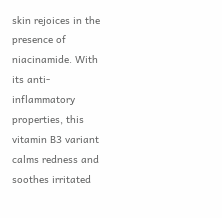skin rejoices in the presence of niacinamide. With its anti-inflammatory properties, this vitamin B3 variant calms redness and soothes irritated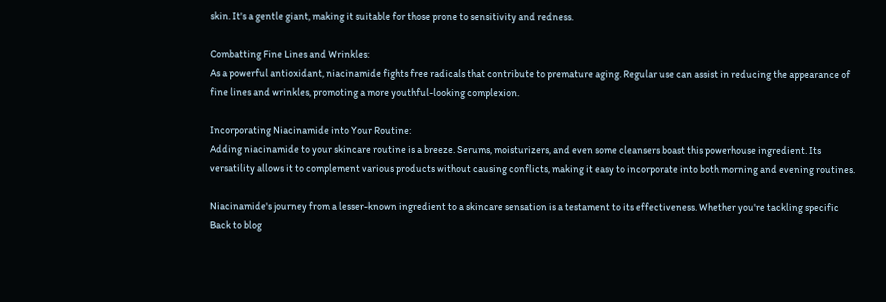skin. It's a gentle giant, making it suitable for those prone to sensitivity and redness.

Combatting Fine Lines and Wrinkles:
As a powerful antioxidant, niacinamide fights free radicals that contribute to premature aging. Regular use can assist in reducing the appearance of fine lines and wrinkles, promoting a more youthful-looking complexion.

Incorporating Niacinamide into Your Routine:
Adding niacinamide to your skincare routine is a breeze. Serums, moisturizers, and even some cleansers boast this powerhouse ingredient. Its versatility allows it to complement various products without causing conflicts, making it easy to incorporate into both morning and evening routines.

Niacinamide's journey from a lesser-known ingredient to a skincare sensation is a testament to its effectiveness. Whether you're tackling specific
Back to blog